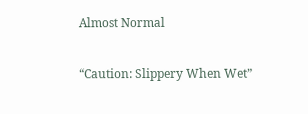Almost Normal

“Caution: Slippery When Wet”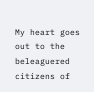My heart goes out to the beleaguered citizens of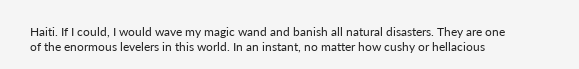Haiti. If I could, I would wave my magic wand and banish all natural disasters. They are one of the enormous levelers in this world. In an instant, no matter how cushy or hellacious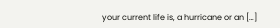your current life is, a hurricane or an […]